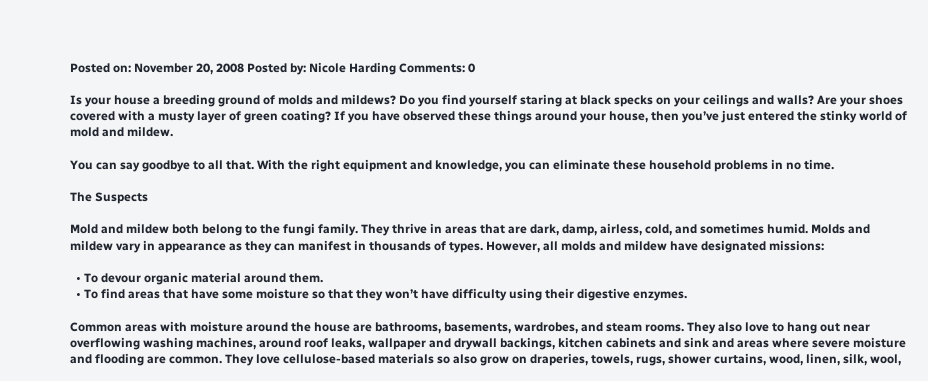Posted on: November 20, 2008 Posted by: Nicole Harding Comments: 0

Is your house a breeding ground of molds and mildews? Do you find yourself staring at black specks on your ceilings and walls? Are your shoes covered with a musty layer of green coating? If you have observed these things around your house, then you’ve just entered the stinky world of mold and mildew.

You can say goodbye to all that. With the right equipment and knowledge, you can eliminate these household problems in no time.

The Suspects

Mold and mildew both belong to the fungi family. They thrive in areas that are dark, damp, airless, cold, and sometimes humid. Molds and mildew vary in appearance as they can manifest in thousands of types. However, all molds and mildew have designated missions:

  • To devour organic material around them.
  • To find areas that have some moisture so that they won’t have difficulty using their digestive enzymes.

Common areas with moisture around the house are bathrooms, basements, wardrobes, and steam rooms. They also love to hang out near overflowing washing machines, around roof leaks, wallpaper and drywall backings, kitchen cabinets and sink and areas where severe moisture and flooding are common. They love cellulose-based materials so also grow on draperies, towels, rugs, shower curtains, wood, linen, silk, wool,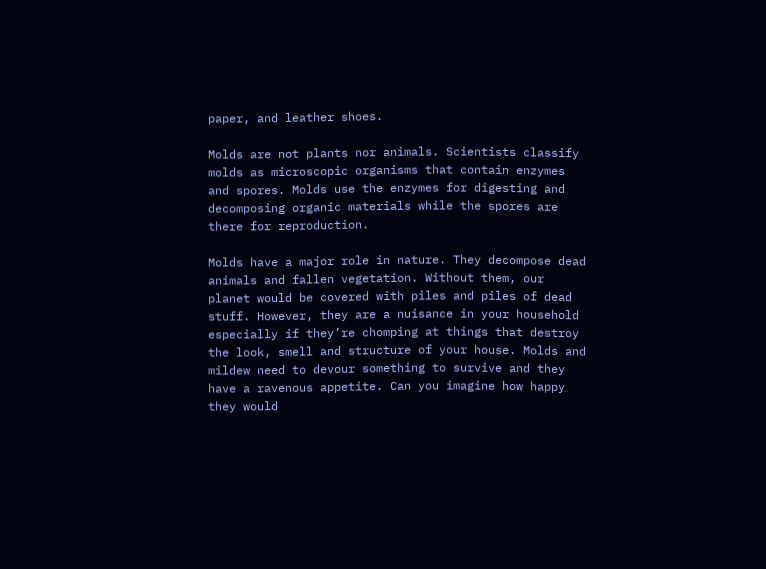paper, and leather shoes.

Molds are not plants nor animals. Scientists classify molds as microscopic organisms that contain enzymes and spores. Molds use the enzymes for digesting and decomposing organic materials while the spores are there for reproduction.

Molds have a major role in nature. They decompose dead animals and fallen vegetation. Without them, our planet would be covered with piles and piles of dead stuff. However, they are a nuisance in your household especially if they’re chomping at things that destroy the look, smell and structure of your house. Molds and mildew need to devour something to survive and they have a ravenous appetite. Can you imagine how happy they would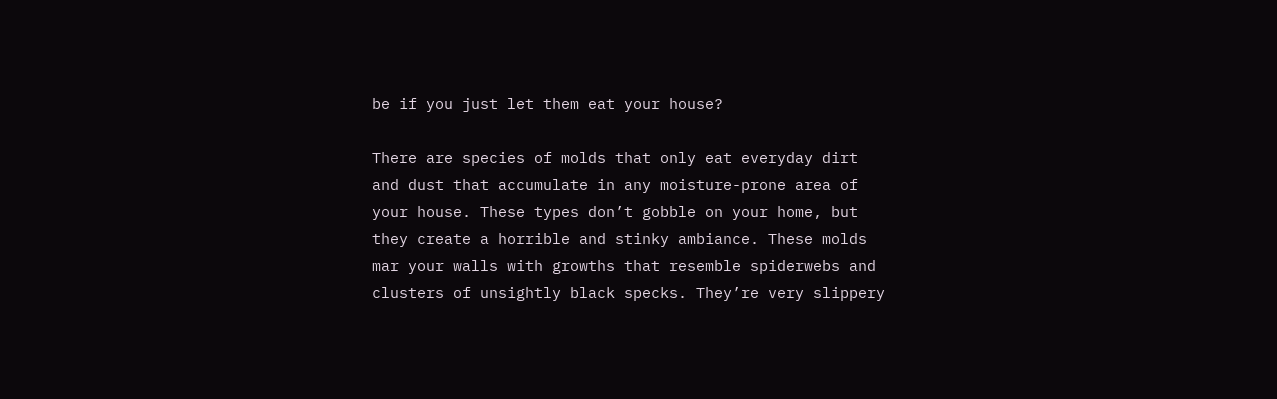be if you just let them eat your house?

There are species of molds that only eat everyday dirt and dust that accumulate in any moisture-prone area of your house. These types don’t gobble on your home, but they create a horrible and stinky ambiance. These molds mar your walls with growths that resemble spiderwebs and clusters of unsightly black specks. They’re very slippery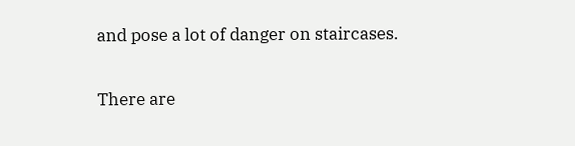and pose a lot of danger on staircases.

There are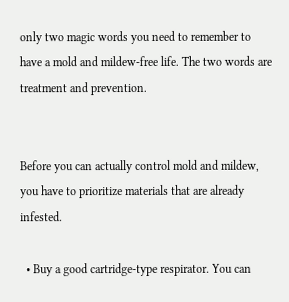only two magic words you need to remember to have a mold and mildew-free life. The two words are treatment and prevention.


Before you can actually control mold and mildew, you have to prioritize materials that are already infested.

  • Buy a good cartridge-type respirator. You can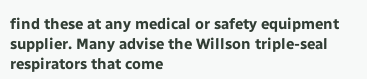find these at any medical or safety equipment supplier. Many advise the Willson triple-seal respirators that come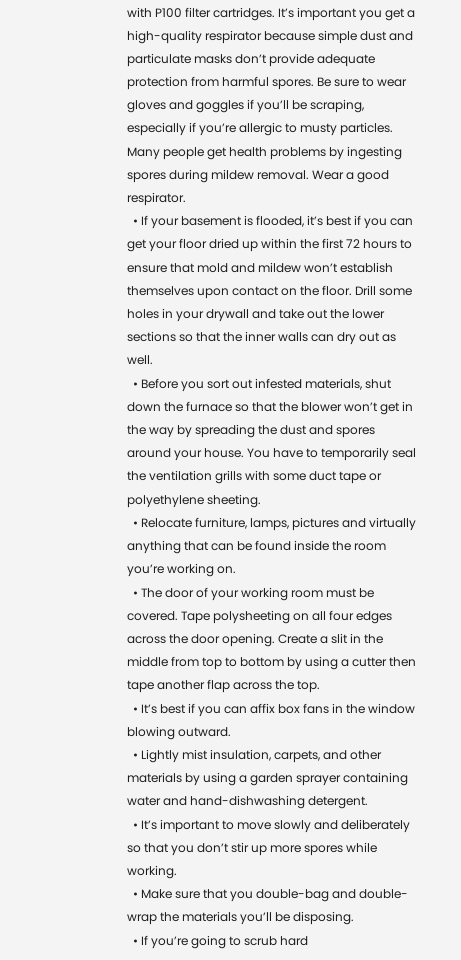with P100 filter cartridges. It’s important you get a high-quality respirator because simple dust and particulate masks don’t provide adequate protection from harmful spores. Be sure to wear gloves and goggles if you’ll be scraping, especially if you’re allergic to musty particles. Many people get health problems by ingesting spores during mildew removal. Wear a good respirator.
  • If your basement is flooded, it’s best if you can get your floor dried up within the first 72 hours to ensure that mold and mildew won’t establish themselves upon contact on the floor. Drill some holes in your drywall and take out the lower sections so that the inner walls can dry out as well.
  • Before you sort out infested materials, shut down the furnace so that the blower won’t get in the way by spreading the dust and spores around your house. You have to temporarily seal the ventilation grills with some duct tape or polyethylene sheeting.
  • Relocate furniture, lamps, pictures and virtually anything that can be found inside the room you’re working on.
  • The door of your working room must be covered. Tape polysheeting on all four edges across the door opening. Create a slit in the middle from top to bottom by using a cutter then tape another flap across the top.
  • It’s best if you can affix box fans in the window blowing outward.
  • Lightly mist insulation, carpets, and other materials by using a garden sprayer containing water and hand-dishwashing detergent.
  • It’s important to move slowly and deliberately so that you don’t stir up more spores while working.
  • Make sure that you double-bag and double-wrap the materials you’ll be disposing.
  • If you’re going to scrub hard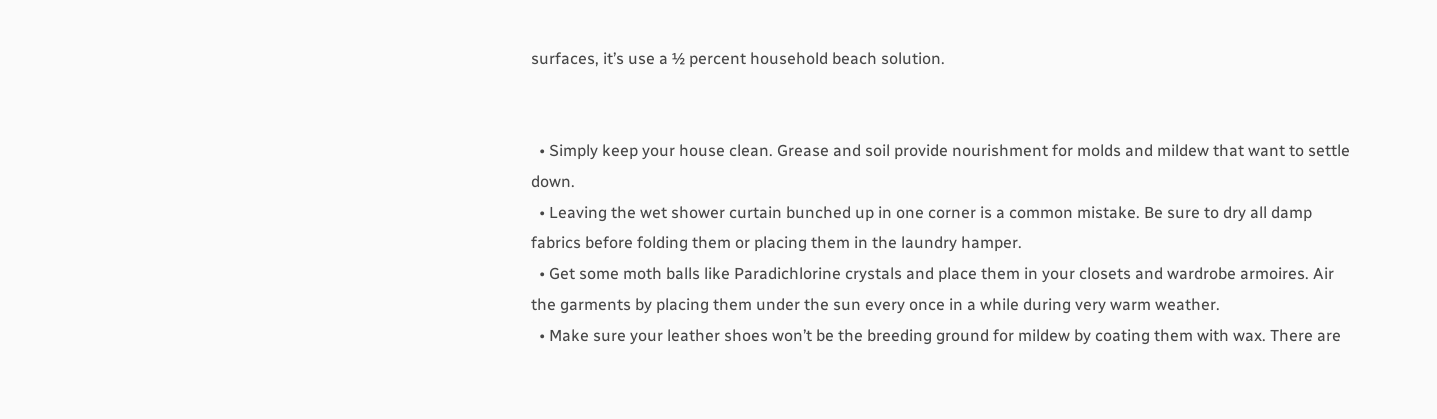surfaces, it’s use a ½ percent household beach solution.


  • Simply keep your house clean. Grease and soil provide nourishment for molds and mildew that want to settle down.
  • Leaving the wet shower curtain bunched up in one corner is a common mistake. Be sure to dry all damp fabrics before folding them or placing them in the laundry hamper.
  • Get some moth balls like Paradichlorine crystals and place them in your closets and wardrobe armoires. Air the garments by placing them under the sun every once in a while during very warm weather.
  • Make sure your leather shoes won’t be the breeding ground for mildew by coating them with wax. There are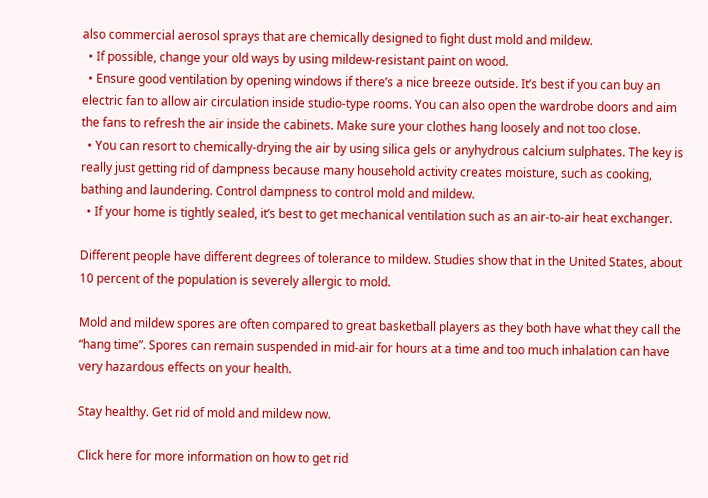also commercial aerosol sprays that are chemically designed to fight dust mold and mildew.
  • If possible, change your old ways by using mildew-resistant paint on wood.
  • Ensure good ventilation by opening windows if there’s a nice breeze outside. It’s best if you can buy an electric fan to allow air circulation inside studio-type rooms. You can also open the wardrobe doors and aim the fans to refresh the air inside the cabinets. Make sure your clothes hang loosely and not too close.
  • You can resort to chemically-drying the air by using silica gels or anyhydrous calcium sulphates. The key is really just getting rid of dampness because many household activity creates moisture, such as cooking, bathing and laundering. Control dampness to control mold and mildew.
  • If your home is tightly sealed, it’s best to get mechanical ventilation such as an air-to-air heat exchanger.

Different people have different degrees of tolerance to mildew. Studies show that in the United States, about 10 percent of the population is severely allergic to mold.

Mold and mildew spores are often compared to great basketball players as they both have what they call the “hang time”. Spores can remain suspended in mid-air for hours at a time and too much inhalation can have very hazardous effects on your health.

Stay healthy. Get rid of mold and mildew now.

Click here for more information on how to get rid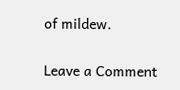of mildew.

Leave a Comment